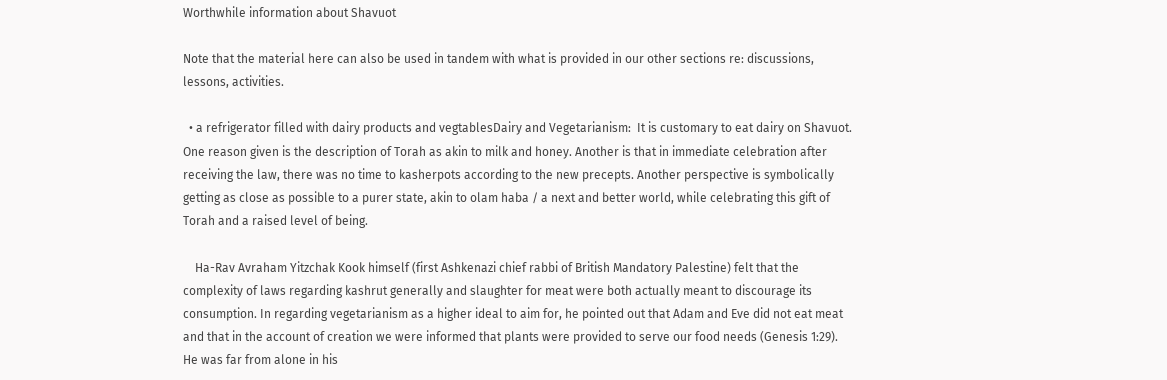Worthwhile information about Shavuot

Note that the material here can also be used in tandem with what is provided in our other sections re: discussions, lessons, activities.

  • a refrigerator filled with dairy products and vegtablesDairy and Vegetarianism:  It is customary to eat dairy on Shavuot. One reason given is the description of Torah as akin to milk and honey. Another is that in immediate celebration after receiving the law, there was no time to kasherpots according to the new precepts. Another perspective is symbolically getting as close as possible to a purer state, akin to olam haba / a next and better world, while celebrating this gift of Torah and a raised level of being.

    Ha-Rav Avraham Yitzchak Kook himself (first Ashkenazi chief rabbi of British Mandatory Palestine) felt that the complexity of laws regarding kashrut generally and slaughter for meat were both actually meant to discourage its consumption. In regarding vegetarianism as a higher ideal to aim for, he pointed out that Adam and Eve did not eat meat and that in the account of creation we were informed that plants were provided to serve our food needs (Genesis 1:29). He was far from alone in his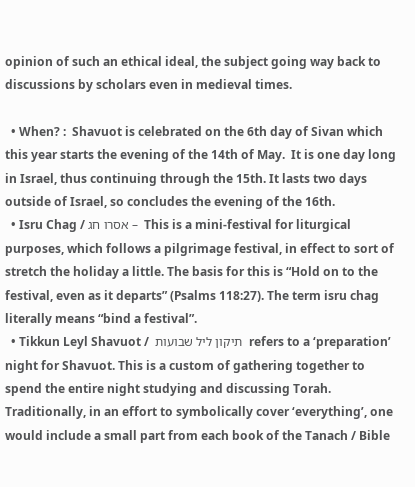opinion of such an ethical ideal, the subject going way back to discussions by scholars even in medieval times.

  • When? :  Shavuot is celebrated on the 6th day of Sivan which this year starts the evening of the 14th of May.  It is one day long in Israel, thus continuing through the 15th. It lasts two days outside of Israel, so concludes the evening of the 16th.
  • Isru Chag / אסרו חג –  This is a mini-festival for liturgical purposes, which follows a pilgrimage festival, in effect to sort of stretch the holiday a little. The basis for this is “Hold on to the festival, even as it departs” (Psalms 118:27). The term isru chag literally means “bind a festival”.
  • Tikkun Leyl Shavuot /  תיקון ליל שבועות  refers to a ‘preparation’ night for Shavuot. This is a custom of gathering together to spend the entire night studying and discussing Torah. Traditionally, in an effort to symbolically cover ‘everything’, one would include a small part from each book of the Tanach / Bible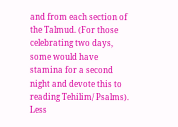and from each section of the Talmud. (For those celebrating two days, some would have stamina for a second night and devote this to reading Tehilim/ Psalms). Less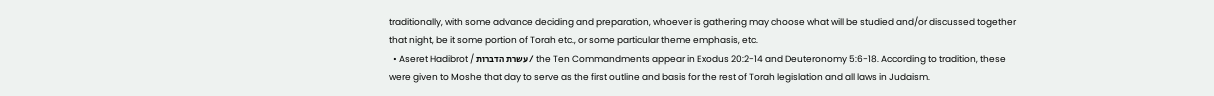traditionally, with some advance deciding and preparation, whoever is gathering may choose what will be studied and/or discussed together that night, be it some portion of Torah etc., or some particular theme emphasis, etc.
  • Aseret Hadibrot / עשרת הדברות / the Ten Commandments appear in Exodus 20:2-14 and Deuteronomy 5:6-18. According to tradition, these were given to Moshe that day to serve as the first outline and basis for the rest of Torah legislation and all laws in Judaism.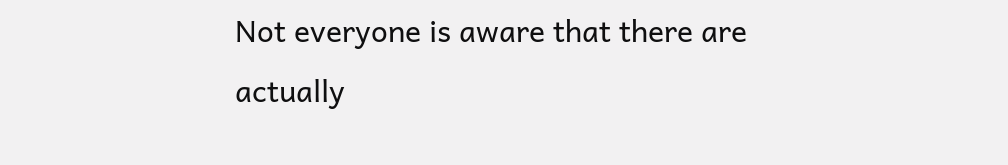Not everyone is aware that there are actually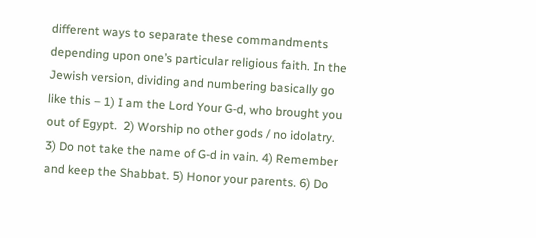different ways to separate these commandments depending upon one’s particular religious faith. In the Jewish version, dividing and numbering basically go like this – 1) I am the Lord Your G-d, who brought you out of Egypt.  2) Worship no other gods / no idolatry. 3) Do not take the name of G-d in vain. 4) Remember and keep the Shabbat. 5) Honor your parents. 6) Do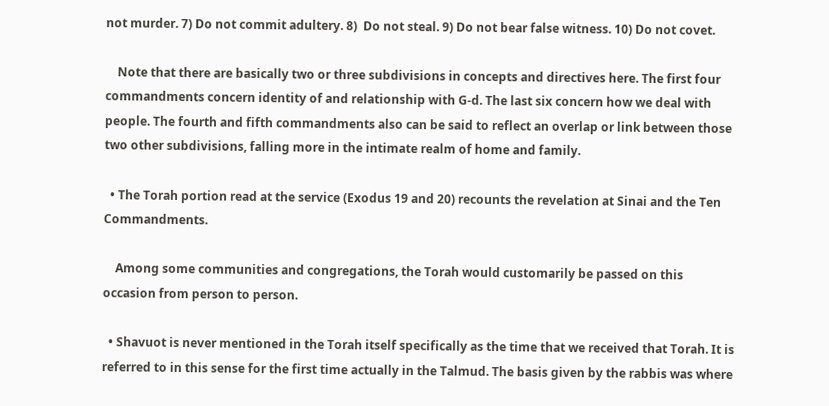not murder. 7) Do not commit adultery. 8)  Do not steal. 9) Do not bear false witness. 10) Do not covet.

    Note that there are basically two or three subdivisions in concepts and directives here. The first four commandments concern identity of and relationship with G-d. The last six concern how we deal with people. The fourth and fifth commandments also can be said to reflect an overlap or link between those two other subdivisions, falling more in the intimate realm of home and family.

  • The Torah portion read at the service (Exodus 19 and 20) recounts the revelation at Sinai and the Ten Commandments.

    Among some communities and congregations, the Torah would customarily be passed on this occasion from person to person.

  • Shavuot is never mentioned in the Torah itself specifically as the time that we received that Torah. It is referred to in this sense for the first time actually in the Talmud. The basis given by the rabbis was where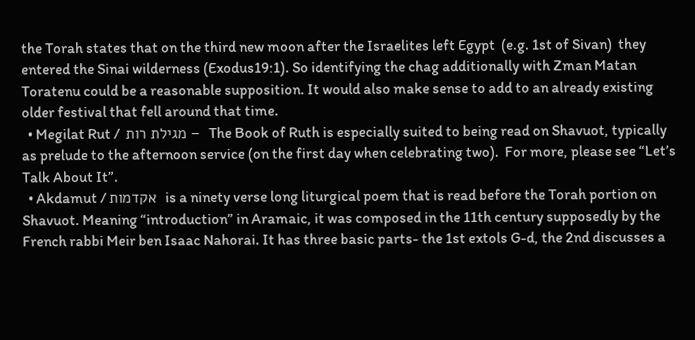the Torah states that on the third new moon after the Israelites left Egypt  (e.g. 1st of Sivan)  they entered the Sinai wilderness (Exodus19:1). So identifying the chag additionally with Zman Matan Toratenu could be a reasonable supposition. It would also make sense to add to an already existing older festival that fell around that time.
  • Megilat Rut /  מגילת רות –  The Book of Ruth is especially suited to being read on Shavuot, typically as prelude to the afternoon service (on the first day when celebrating two).  For more, please see “Let’s Talk About It”.
  • Akdamut / אקדמות  is a ninety verse long liturgical poem that is read before the Torah portion on Shavuot. Meaning “introduction” in Aramaic, it was composed in the 11th century supposedly by the French rabbi Meir ben Isaac Nahorai. It has three basic parts- the 1st extols G-d, the 2nd discusses a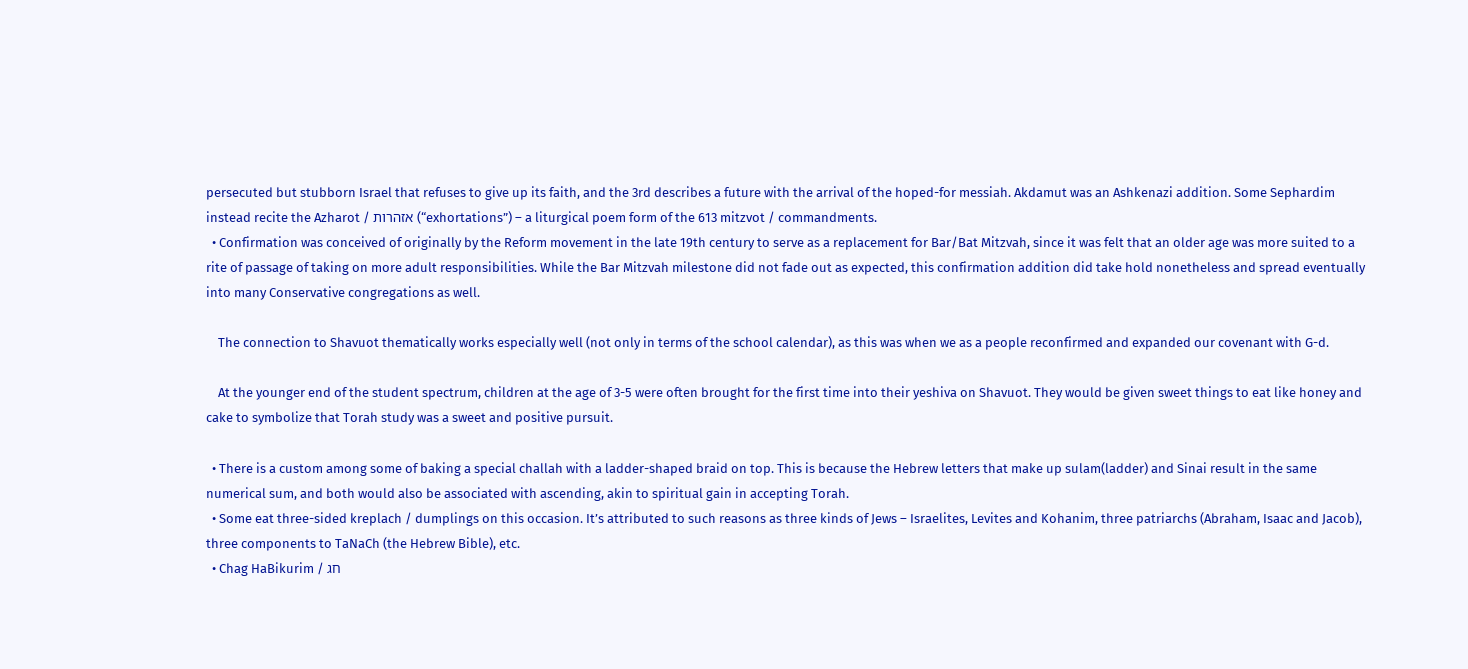persecuted but stubborn Israel that refuses to give up its faith, and the 3rd describes a future with the arrival of the hoped-for messiah. Akdamut was an Ashkenazi addition. Some Sephardim instead recite the Azharot / אזהרות (“exhortations”) – a liturgical poem form of the 613 mitzvot / commandments.
  • Confirmation was conceived of originally by the Reform movement in the late 19th century to serve as a replacement for Bar/Bat Mitzvah, since it was felt that an older age was more suited to a rite of passage of taking on more adult responsibilities. While the Bar Mitzvah milestone did not fade out as expected, this confirmation addition did take hold nonetheless and spread eventually into many Conservative congregations as well.

    The connection to Shavuot thematically works especially well (not only in terms of the school calendar), as this was when we as a people reconfirmed and expanded our covenant with G-d.

    At the younger end of the student spectrum, children at the age of 3-5 were often brought for the first time into their yeshiva on Shavuot. They would be given sweet things to eat like honey and cake to symbolize that Torah study was a sweet and positive pursuit.

  • There is a custom among some of baking a special challah with a ladder-shaped braid on top. This is because the Hebrew letters that make up sulam(ladder) and Sinai result in the same numerical sum, and both would also be associated with ascending, akin to spiritual gain in accepting Torah.
  • Some eat three-sided kreplach / dumplings on this occasion. It’s attributed to such reasons as three kinds of Jews – Israelites, Levites and Kohanim, three patriarchs (Abraham, Isaac and Jacob), three components to TaNaCh (the Hebrew Bible), etc.
  • Chag HaBikurim / חג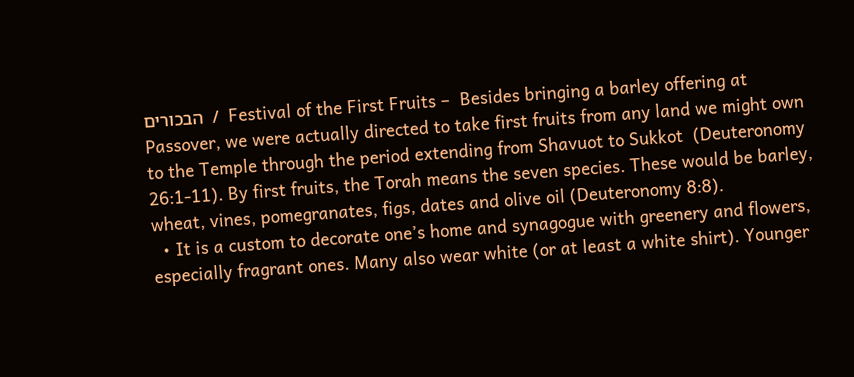הבכורים  /  Festival of the First Fruits –  Besides bringing a barley offering at Passover, we were actually directed to take first fruits from any land we might own to the Temple through the period extending from Shavuot to Sukkot  (Deuteronomy 26:1-11). By first fruits, the Torah means the seven species. These would be barley, wheat, vines, pomegranates, figs, dates and olive oil (Deuteronomy 8:8).
  • It is a custom to decorate one’s home and synagogue with greenery and flowers, especially fragrant ones. Many also wear white (or at least a white shirt). Younger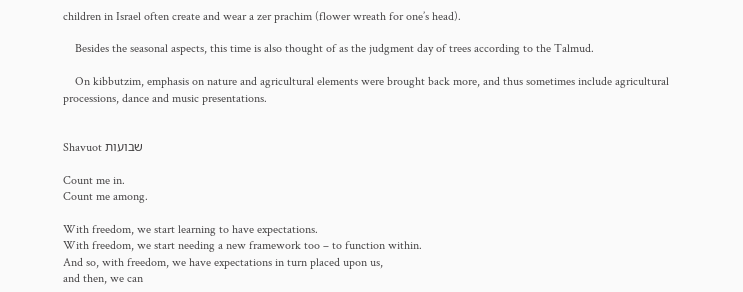children in Israel often create and wear a zer prachim (flower wreath for one’s head).

    Besides the seasonal aspects, this time is also thought of as the judgment day of trees according to the Talmud.

    On kibbutzim, emphasis on nature and agricultural elements were brought back more, and thus sometimes include agricultural processions, dance and music presentations.


Shavuot שבועות

Count me in.
Count me among.

With freedom, we start learning to have expectations.
With freedom, we start needing a new framework too – to function within.
And so, with freedom, we have expectations in turn placed upon us,
and then, we can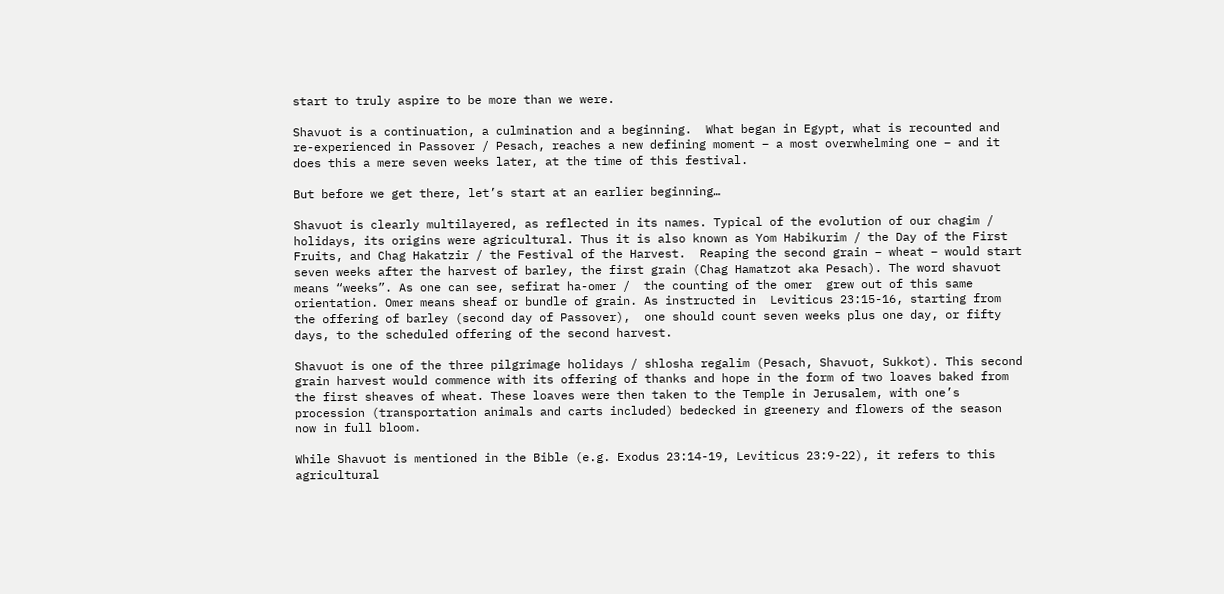start to truly aspire to be more than we were.

Shavuot is a continuation, a culmination and a beginning.  What began in Egypt, what is recounted and re-experienced in Passover / Pesach, reaches a new defining moment – a most overwhelming one – and it does this a mere seven weeks later, at the time of this festival.

But before we get there, let’s start at an earlier beginning…

Shavuot is clearly multilayered, as reflected in its names. Typical of the evolution of our chagim / holidays, its origins were agricultural. Thus it is also known as Yom Habikurim / the Day of the First Fruits, and Chag Hakatzir / the Festival of the Harvest.  Reaping the second grain – wheat – would start seven weeks after the harvest of barley, the first grain (Chag Hamatzot aka Pesach). The word shavuot means “weeks”. As one can see, sefirat ha-omer /  the counting of the omer  grew out of this same orientation. Omer means sheaf or bundle of grain. As instructed in  Leviticus 23:15-16, starting from the offering of barley (second day of Passover),  one should count seven weeks plus one day, or fifty days, to the scheduled offering of the second harvest.

Shavuot is one of the three pilgrimage holidays / shlosha regalim (Pesach, Shavuot, Sukkot). This second grain harvest would commence with its offering of thanks and hope in the form of two loaves baked from the first sheaves of wheat. These loaves were then taken to the Temple in Jerusalem, with one’s procession (transportation animals and carts included) bedecked in greenery and flowers of the season now in full bloom.

While Shavuot is mentioned in the Bible (e.g. Exodus 23:14-19, Leviticus 23:9-22), it refers to this agricultural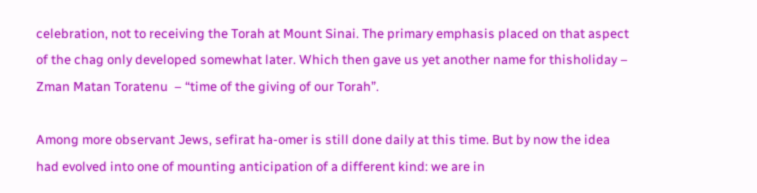celebration, not to receiving the Torah at Mount Sinai. The primary emphasis placed on that aspect of the chag only developed somewhat later. Which then gave us yet another name for thisholiday – Zman Matan Toratenu  – “time of the giving of our Torah”.

Among more observant Jews, sefirat ha-omer is still done daily at this time. But by now the idea had evolved into one of mounting anticipation of a different kind: we are in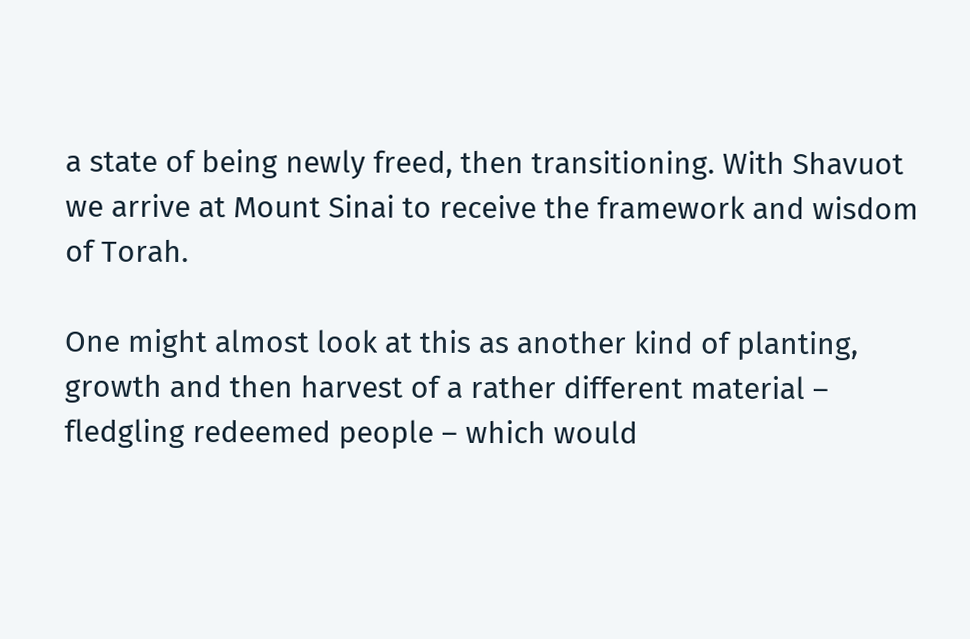a state of being newly freed, then transitioning. With Shavuot we arrive at Mount Sinai to receive the framework and wisdom of Torah.

One might almost look at this as another kind of planting, growth and then harvest of a rather different material – fledgling redeemed people – which would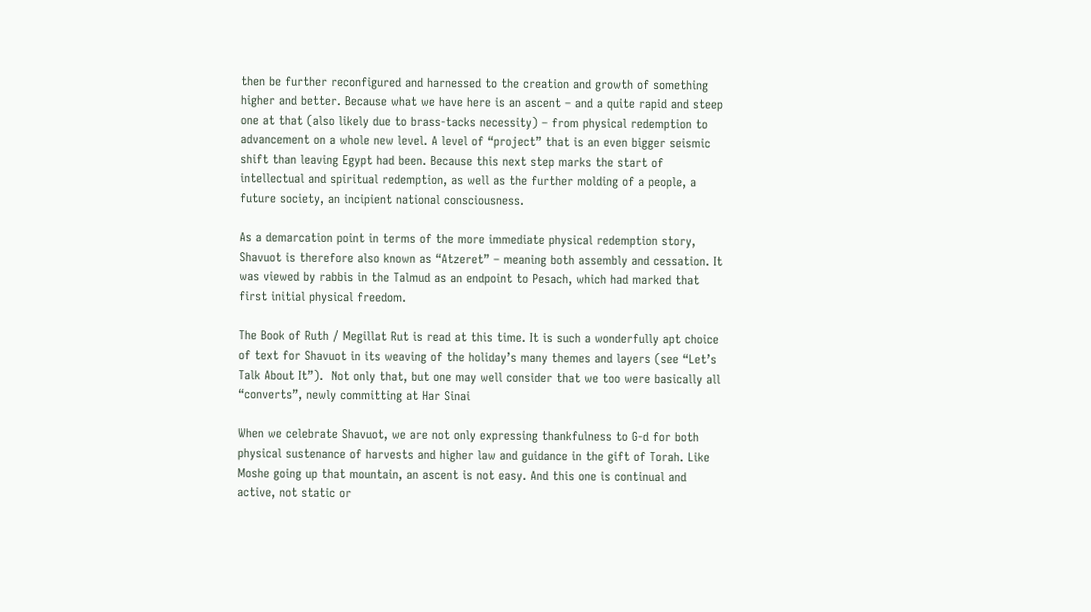then be further reconfigured and harnessed to the creation and growth of something higher and better. Because what we have here is an ascent – and a quite rapid and steep one at that (also likely due to brass-tacks necessity) – from physical redemption to advancement on a whole new level. A level of “project” that is an even bigger seismic shift than leaving Egypt had been. Because this next step marks the start of intellectual and spiritual redemption, as well as the further molding of a people, a future society, an incipient national consciousness.

As a demarcation point in terms of the more immediate physical redemption story, Shavuot is therefore also known as “Atzeret” – meaning both assembly and cessation. It was viewed by rabbis in the Talmud as an endpoint to Pesach, which had marked that first initial physical freedom.

The Book of Ruth / Megillat Rut is read at this time. It is such a wonderfully apt choice of text for Shavuot in its weaving of the holiday’s many themes and layers (see “Let’s Talk About It”).  Not only that, but one may well consider that we too were basically all “converts”, newly committing at Har Sinai

When we celebrate Shavuot, we are not only expressing thankfulness to G-d for both physical sustenance of harvests and higher law and guidance in the gift of Torah. Like Moshe going up that mountain, an ascent is not easy. And this one is continual and active, not static or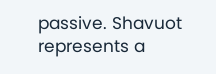passive. Shavuot represents a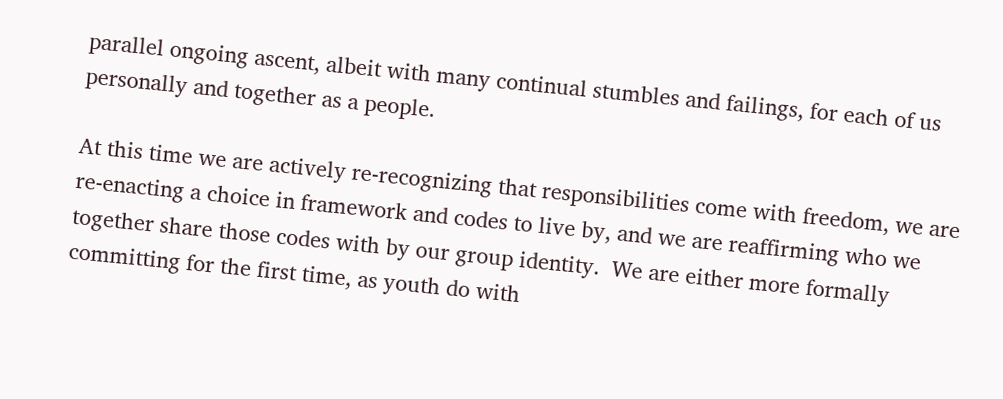parallel ongoing ascent, albeit with many continual stumbles and failings, for each of us personally and together as a people.

At this time we are actively re-recognizing that responsibilities come with freedom, we are re-enacting a choice in framework and codes to live by, and we are reaffirming who we together share those codes with by our group identity.  We are either more formally committing for the first time, as youth do with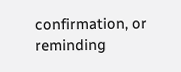confirmation, or reminding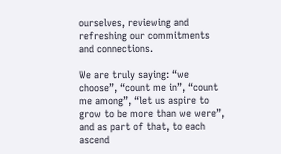ourselves, reviewing and refreshing our commitments and connections.

We are truly saying: “we choose”, “count me in”, “count me among”, “let us aspire to grow to be more than we were”, and as part of that, to each ascend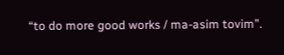“to do more good works / ma-asim tovim”.